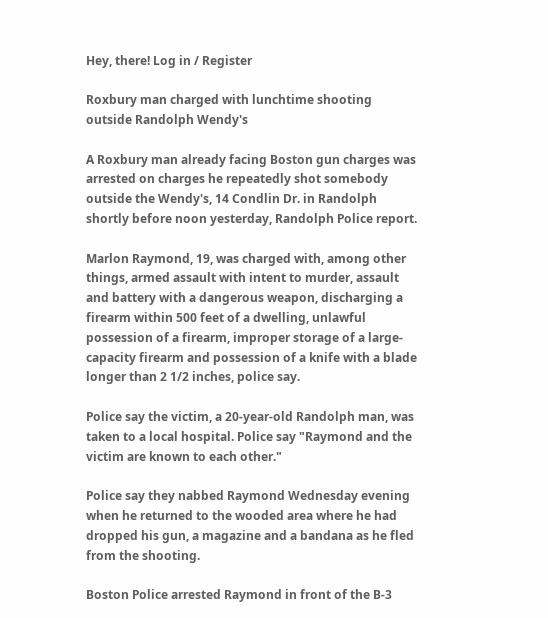Hey, there! Log in / Register

Roxbury man charged with lunchtime shooting outside Randolph Wendy's

A Roxbury man already facing Boston gun charges was arrested on charges he repeatedly shot somebody outside the Wendy's, 14 Condlin Dr. in Randolph shortly before noon yesterday, Randolph Police report.

Marlon Raymond, 19, was charged with, among other things, armed assault with intent to murder, assault and battery with a dangerous weapon, discharging a firearm within 500 feet of a dwelling, unlawful possession of a firearm, improper storage of a large-capacity firearm and possession of a knife with a blade longer than 2 1/2 inches, police say.

Police say the victim, a 20-year-old Randolph man, was taken to a local hospital. Police say "Raymond and the victim are known to each other."

Police say they nabbed Raymond Wednesday evening when he returned to the wooded area where he had dropped his gun, a magazine and a bandana as he fled from the shooting.

Boston Police arrested Raymond in front of the B-3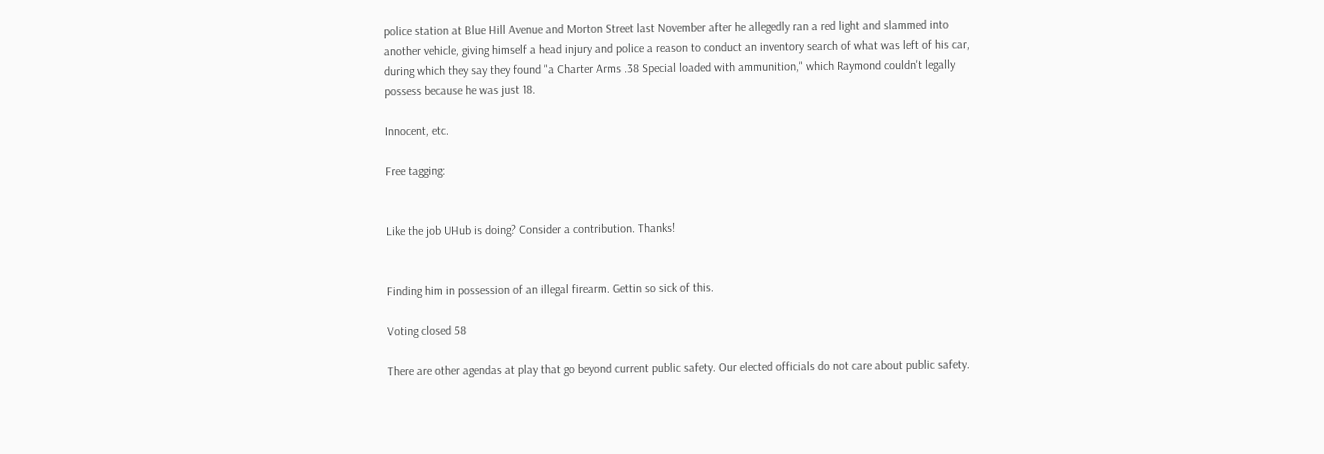police station at Blue Hill Avenue and Morton Street last November after he allegedly ran a red light and slammed into another vehicle, giving himself a head injury and police a reason to conduct an inventory search of what was left of his car, during which they say they found "a Charter Arms .38 Special loaded with ammunition," which Raymond couldn't legally possess because he was just 18.

Innocent, etc.

Free tagging:


Like the job UHub is doing? Consider a contribution. Thanks!


Finding him in possession of an illegal firearm. Gettin so sick of this.

Voting closed 58

There are other agendas at play that go beyond current public safety. Our elected officials do not care about public safety.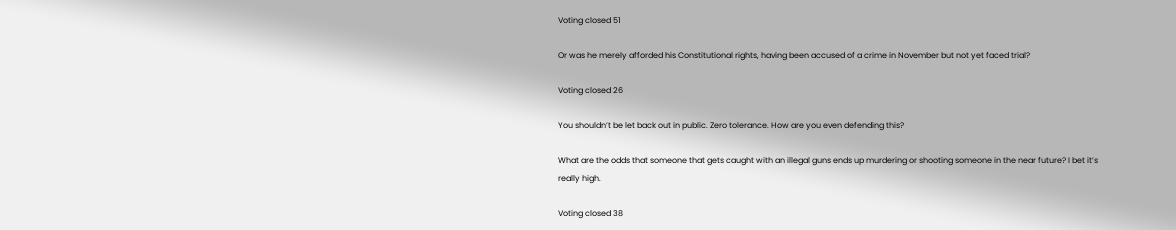Voting closed 51

Or was he merely afforded his Constitutional rights, having been accused of a crime in November but not yet faced trial?

Voting closed 26

You shouldn’t be let back out in public. Zero tolerance. How are you even defending this?

What are the odds that someone that gets caught with an illegal guns ends up murdering or shooting someone in the near future? I bet it’s really high.

Voting closed 38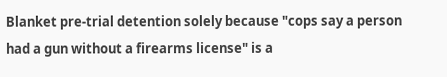Blanket pre-trial detention solely because "cops say a person had a gun without a firearms license" is a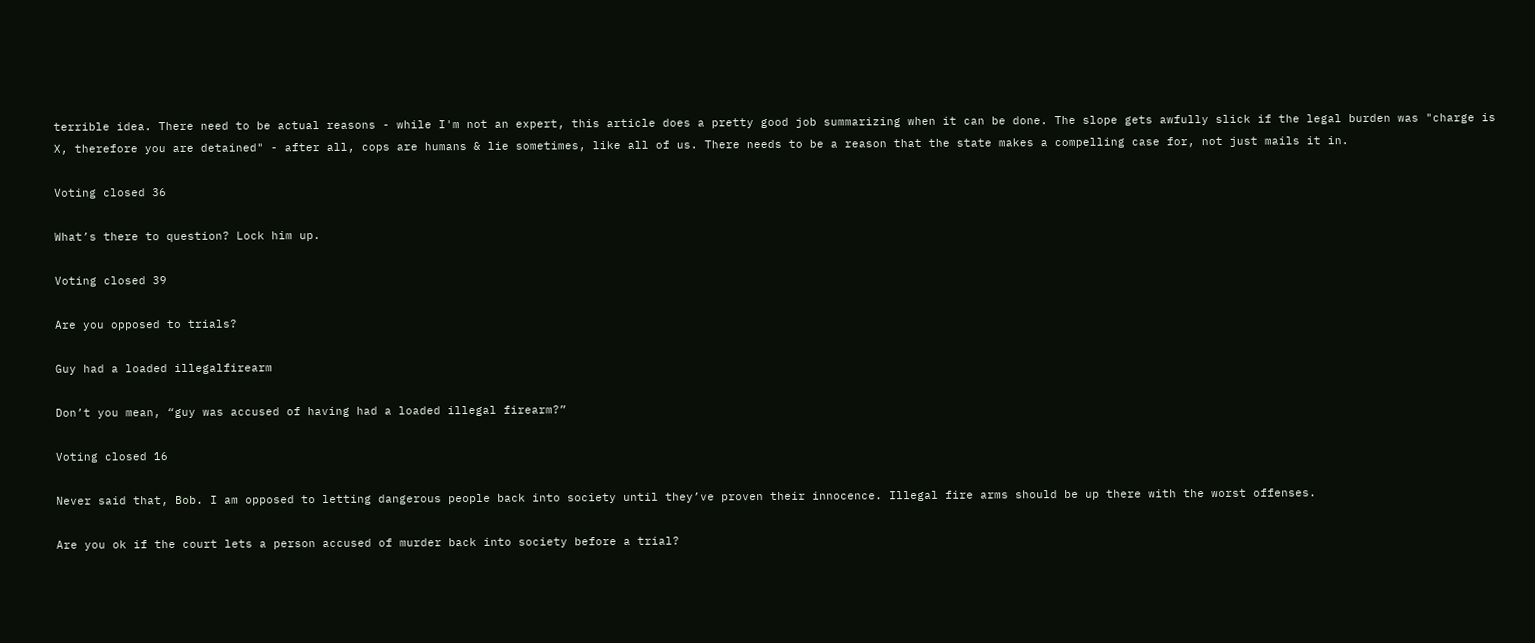terrible idea. There need to be actual reasons - while I'm not an expert, this article does a pretty good job summarizing when it can be done. The slope gets awfully slick if the legal burden was "charge is X, therefore you are detained" - after all, cops are humans & lie sometimes, like all of us. There needs to be a reason that the state makes a compelling case for, not just mails it in.

Voting closed 36

What’s there to question? Lock him up.

Voting closed 39

Are you opposed to trials?

Guy had a loaded illegalfirearm

Don’t you mean, “guy was accused of having had a loaded illegal firearm?”

Voting closed 16

Never said that, Bob. I am opposed to letting dangerous people back into society until they’ve proven their innocence. Illegal fire arms should be up there with the worst offenses.

Are you ok if the court lets a person accused of murder back into society before a trial?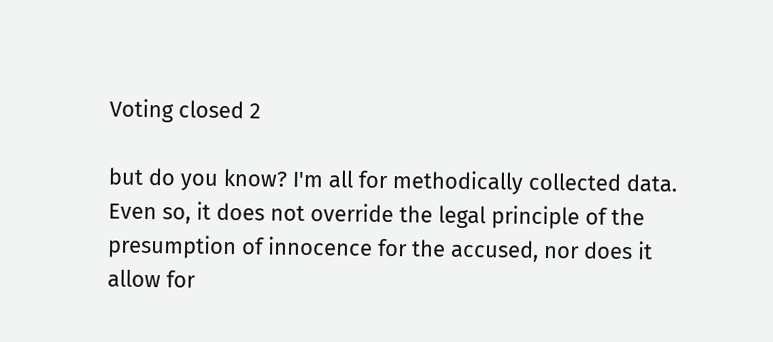Voting closed 2

but do you know? I'm all for methodically collected data. Even so, it does not override the legal principle of the presumption of innocence for the accused, nor does it allow for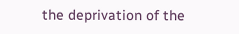the deprivation of the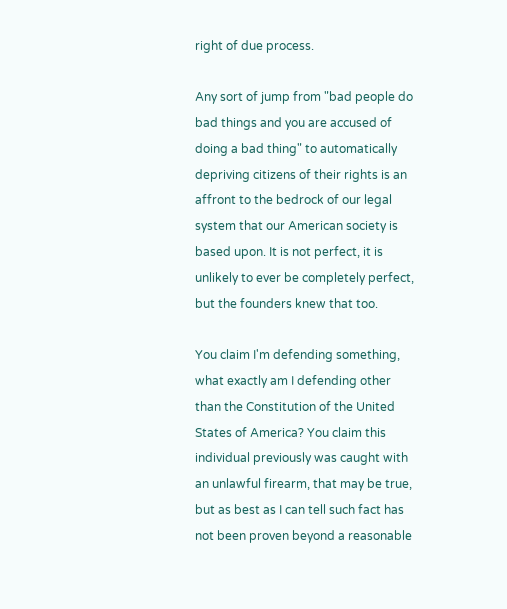right of due process.

Any sort of jump from "bad people do bad things and you are accused of doing a bad thing" to automatically depriving citizens of their rights is an affront to the bedrock of our legal system that our American society is based upon. It is not perfect, it is unlikely to ever be completely perfect, but the founders knew that too.

You claim I'm defending something, what exactly am I defending other than the Constitution of the United States of America? You claim this individual previously was caught with an unlawful firearm, that may be true, but as best as I can tell such fact has not been proven beyond a reasonable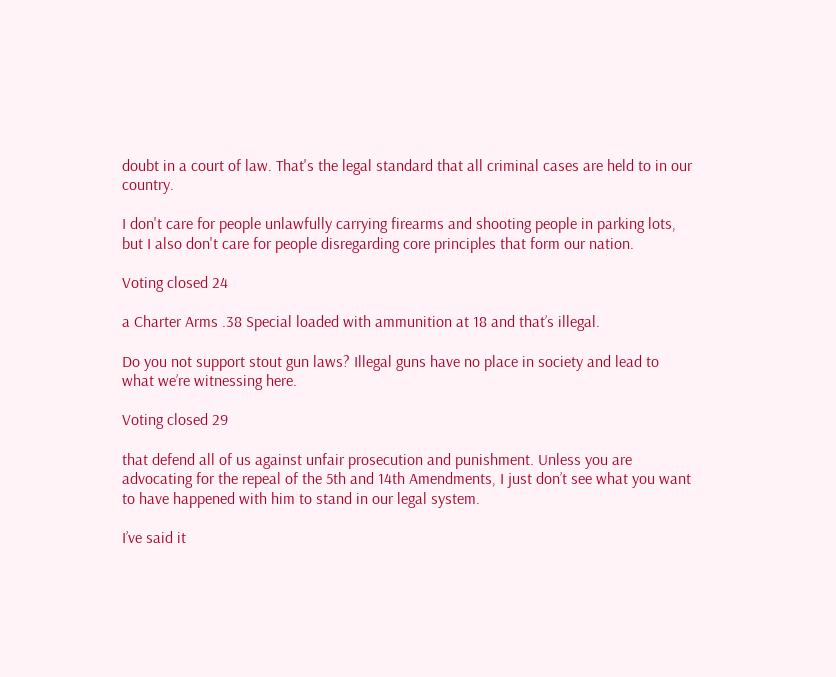doubt in a court of law. That's the legal standard that all criminal cases are held to in our country.

I don't care for people unlawfully carrying firearms and shooting people in parking lots, but I also don't care for people disregarding core principles that form our nation.

Voting closed 24

a Charter Arms .38 Special loaded with ammunition at 18 and that’s illegal.

Do you not support stout gun laws? Illegal guns have no place in society and lead to what we’re witnessing here.

Voting closed 29

that defend all of us against unfair prosecution and punishment. Unless you are advocating for the repeal of the 5th and 14th Amendments, I just don’t see what you want to have happened with him to stand in our legal system.

I’ve said it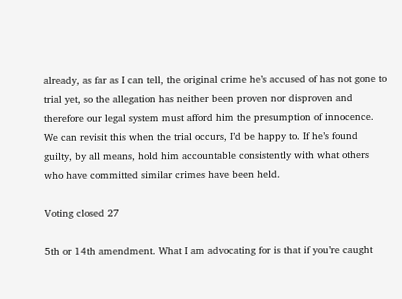already, as far as I can tell, the original crime he’s accused of has not gone to trial yet, so the allegation has neither been proven nor disproven and therefore our legal system must afford him the presumption of innocence. We can revisit this when the trial occurs, I’d be happy to. If he’s found guilty, by all means, hold him accountable consistently with what others who have committed similar crimes have been held.

Voting closed 27

5th or 14th amendment. What I am advocating for is that if you’re caught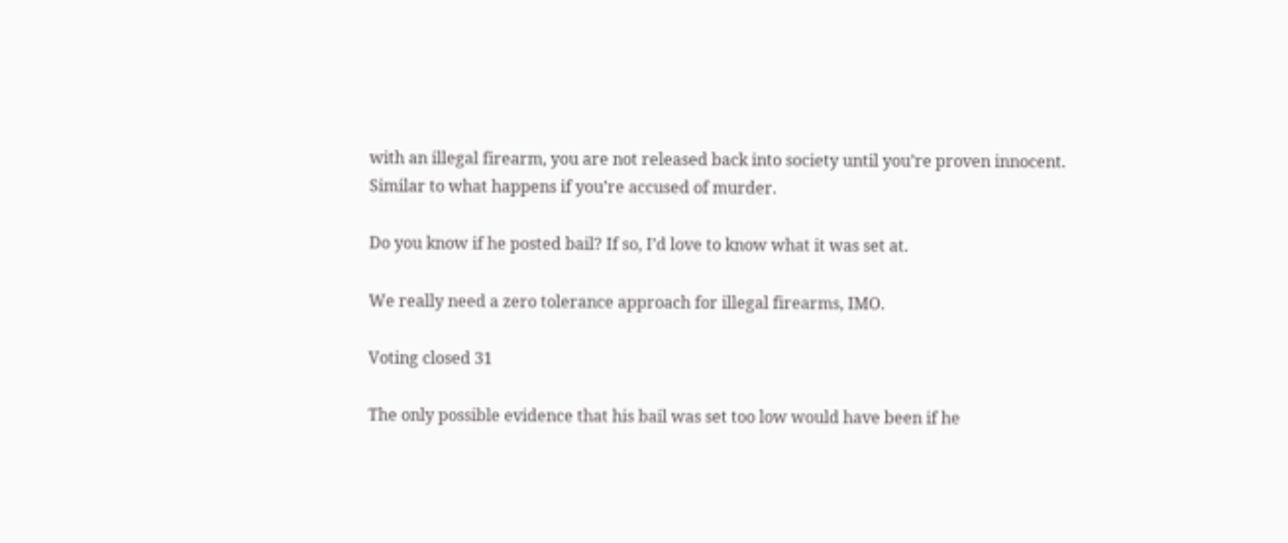with an illegal firearm, you are not released back into society until you’re proven innocent. Similar to what happens if you’re accused of murder.

Do you know if he posted bail? If so, I’d love to know what it was set at.

We really need a zero tolerance approach for illegal firearms, IMO.

Voting closed 31

The only possible evidence that his bail was set too low would have been if he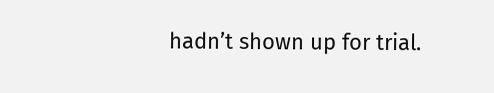hadn’t shown up for trial.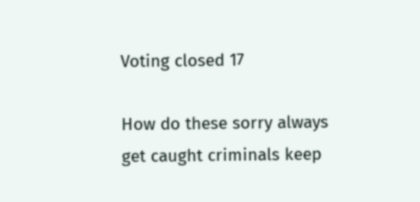Voting closed 17

How do these sorry always get caught criminals keep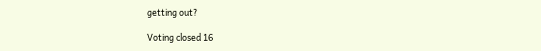getting out?

Voting closed 16